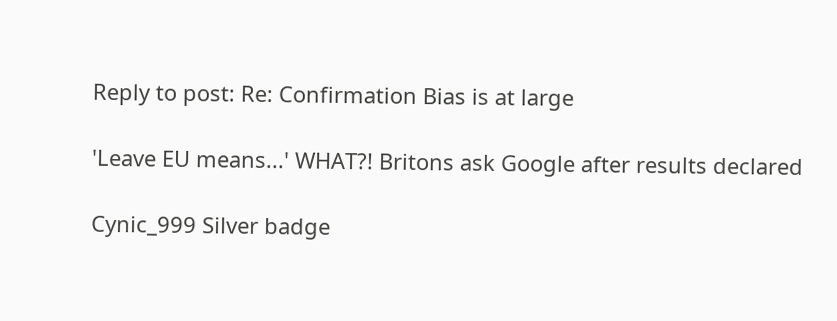Reply to post: Re: Confirmation Bias is at large

'Leave EU means...' WHAT?! Britons ask Google after results declared

Cynic_999 Silver badge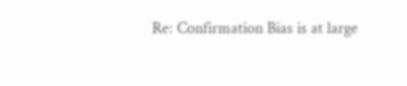Re: Confirmation Bias is at large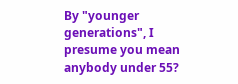By "younger generations", I presume you mean anybody under 55?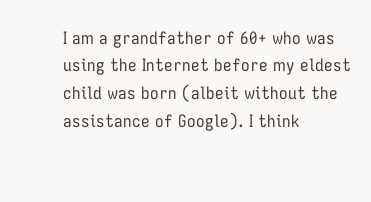I am a grandfather of 60+ who was using the Internet before my eldest child was born (albeit without the assistance of Google). I think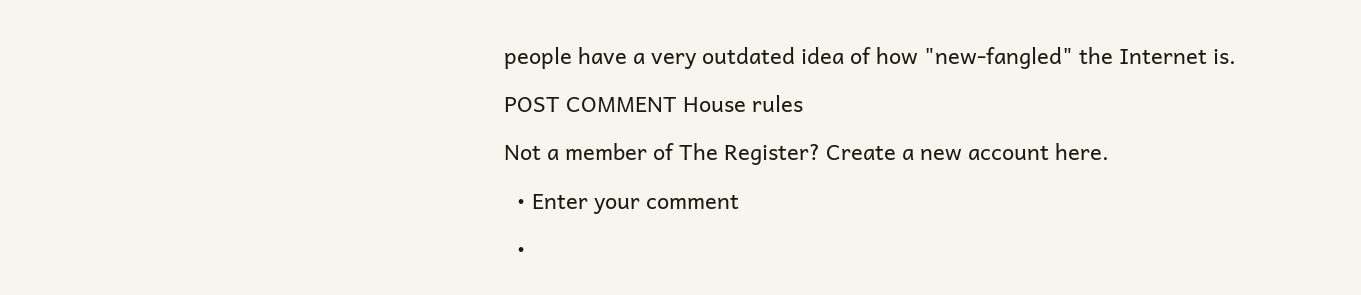people have a very outdated idea of how "new-fangled" the Internet is.

POST COMMENT House rules

Not a member of The Register? Create a new account here.

  • Enter your comment

  •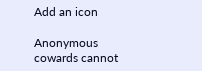Add an icon

Anonymous cowards cannot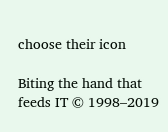choose their icon

Biting the hand that feeds IT © 1998–2019